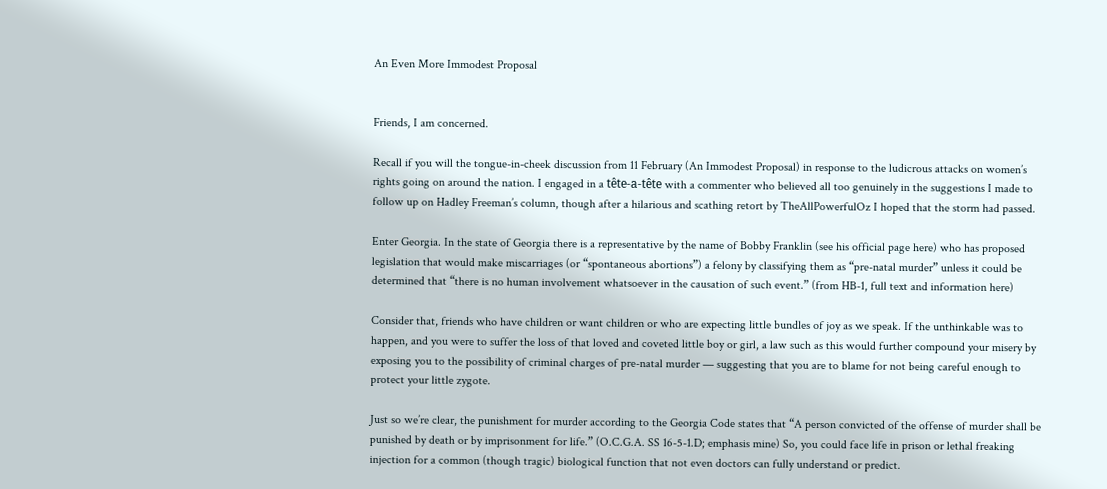An Even More Immodest Proposal


Friends, I am concerned.

Recall if you will the tongue-in-cheek discussion from 11 February (An Immodest Proposal) in response to the ludicrous attacks on women’s rights going on around the nation. I engaged in a tête-a-tête with a commenter who believed all too genuinely in the suggestions I made to follow up on Hadley Freeman’s column, though after a hilarious and scathing retort by TheAllPowerfulOz I hoped that the storm had passed.

Enter Georgia. In the state of Georgia there is a representative by the name of Bobby Franklin (see his official page here) who has proposed legislation that would make miscarriages (or “spontaneous abortions”) a felony by classifying them as “pre-natal murder” unless it could be determined that “there is no human involvement whatsoever in the causation of such event.” (from HB-1, full text and information here)

Consider that, friends who have children or want children or who are expecting little bundles of joy as we speak. If the unthinkable was to happen, and you were to suffer the loss of that loved and coveted little boy or girl, a law such as this would further compound your misery by exposing you to the possibility of criminal charges of pre-natal murder — suggesting that you are to blame for not being careful enough to protect your little zygote.

Just so we’re clear, the punishment for murder according to the Georgia Code states that “A person convicted of the offense of murder shall be punished by death or by imprisonment for life.” (O.C.G.A. SS 16-5-1.D; emphasis mine) So, you could face life in prison or lethal freaking injection for a common (though tragic) biological function that not even doctors can fully understand or predict.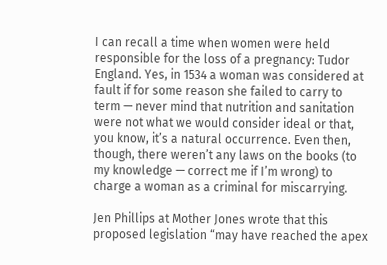I can recall a time when women were held responsible for the loss of a pregnancy: Tudor England. Yes, in 1534 a woman was considered at fault if for some reason she failed to carry to term — never mind that nutrition and sanitation were not what we would consider ideal or that, you know, it’s a natural occurrence. Even then, though, there weren’t any laws on the books (to my knowledge — correct me if I’m wrong) to charge a woman as a criminal for miscarrying.

Jen Phillips at Mother Jones wrote that this proposed legislation “may have reached the apex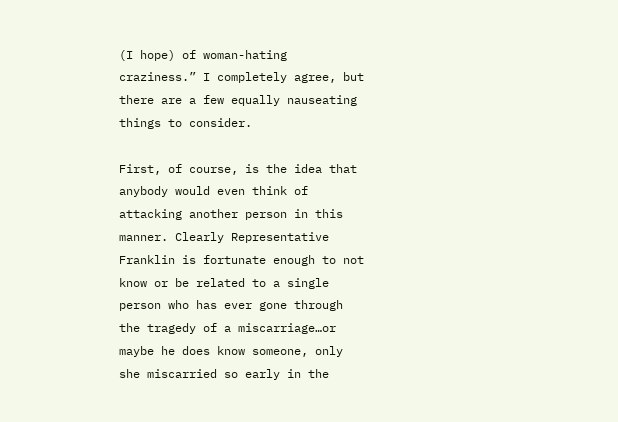(I hope) of woman-hating craziness.” I completely agree, but there are a few equally nauseating things to consider.

First, of course, is the idea that anybody would even think of attacking another person in this manner. Clearly Representative Franklin is fortunate enough to not know or be related to a single person who has ever gone through the tragedy of a miscarriage…or maybe he does know someone, only she miscarried so early in the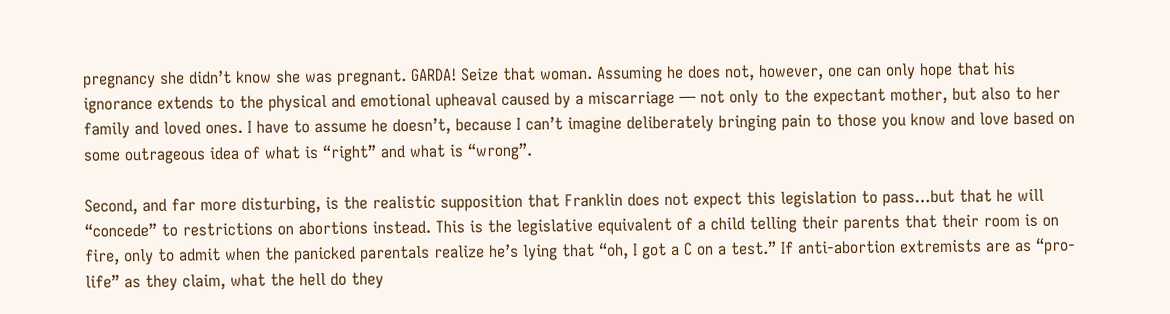pregnancy she didn’t know she was pregnant. GARDA! Seize that woman. Assuming he does not, however, one can only hope that his ignorance extends to the physical and emotional upheaval caused by a miscarriage — not only to the expectant mother, but also to her family and loved ones. I have to assume he doesn’t, because I can’t imagine deliberately bringing pain to those you know and love based on some outrageous idea of what is “right” and what is “wrong”.

Second, and far more disturbing, is the realistic supposition that Franklin does not expect this legislation to pass…but that he will “concede” to restrictions on abortions instead. This is the legislative equivalent of a child telling their parents that their room is on fire, only to admit when the panicked parentals realize he’s lying that “oh, I got a C on a test.” If anti-abortion extremists are as “pro-life” as they claim, what the hell do they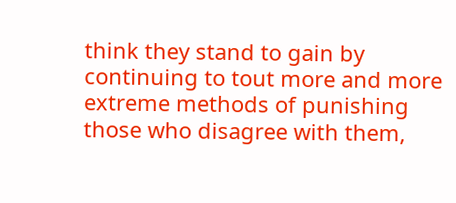think they stand to gain by continuing to tout more and more extreme methods of punishing those who disagree with them,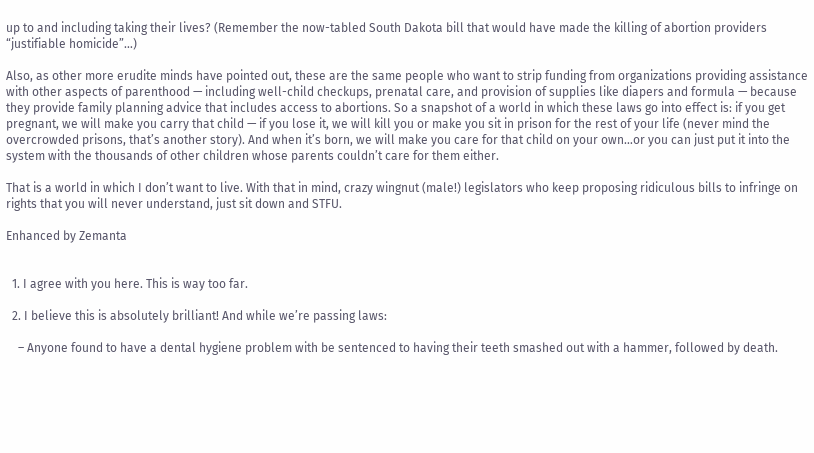up to and including taking their lives? (Remember the now-tabled South Dakota bill that would have made the killing of abortion providers “justifiable homicide”…)

Also, as other more erudite minds have pointed out, these are the same people who want to strip funding from organizations providing assistance with other aspects of parenthood — including well-child checkups, prenatal care, and provision of supplies like diapers and formula — because they provide family planning advice that includes access to abortions. So a snapshot of a world in which these laws go into effect is: if you get pregnant, we will make you carry that child — if you lose it, we will kill you or make you sit in prison for the rest of your life (never mind the overcrowded prisons, that’s another story). And when it’s born, we will make you care for that child on your own…or you can just put it into the system with the thousands of other children whose parents couldn’t care for them either.

That is a world in which I don’t want to live. With that in mind, crazy wingnut (male!) legislators who keep proposing ridiculous bills to infringe on rights that you will never understand, just sit down and STFU.

Enhanced by Zemanta


  1. I agree with you here. This is way too far.

  2. I believe this is absolutely brilliant! And while we’re passing laws:

    – Anyone found to have a dental hygiene problem with be sentenced to having their teeth smashed out with a hammer, followed by death.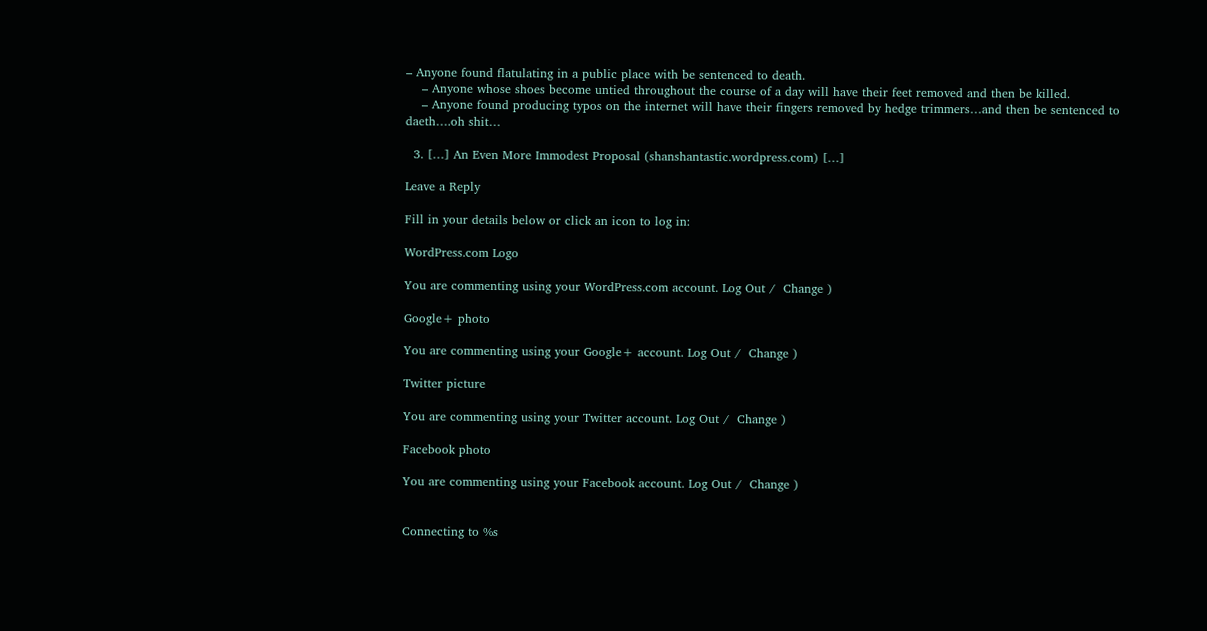– Anyone found flatulating in a public place with be sentenced to death.
    – Anyone whose shoes become untied throughout the course of a day will have their feet removed and then be killed.
    – Anyone found producing typos on the internet will have their fingers removed by hedge trimmers…and then be sentenced to daeth….oh shit…

  3. […] An Even More Immodest Proposal (shanshantastic.wordpress.com) […]

Leave a Reply

Fill in your details below or click an icon to log in:

WordPress.com Logo

You are commenting using your WordPress.com account. Log Out /  Change )

Google+ photo

You are commenting using your Google+ account. Log Out /  Change )

Twitter picture

You are commenting using your Twitter account. Log Out /  Change )

Facebook photo

You are commenting using your Facebook account. Log Out /  Change )


Connecting to %s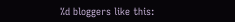%d bloggers like this: